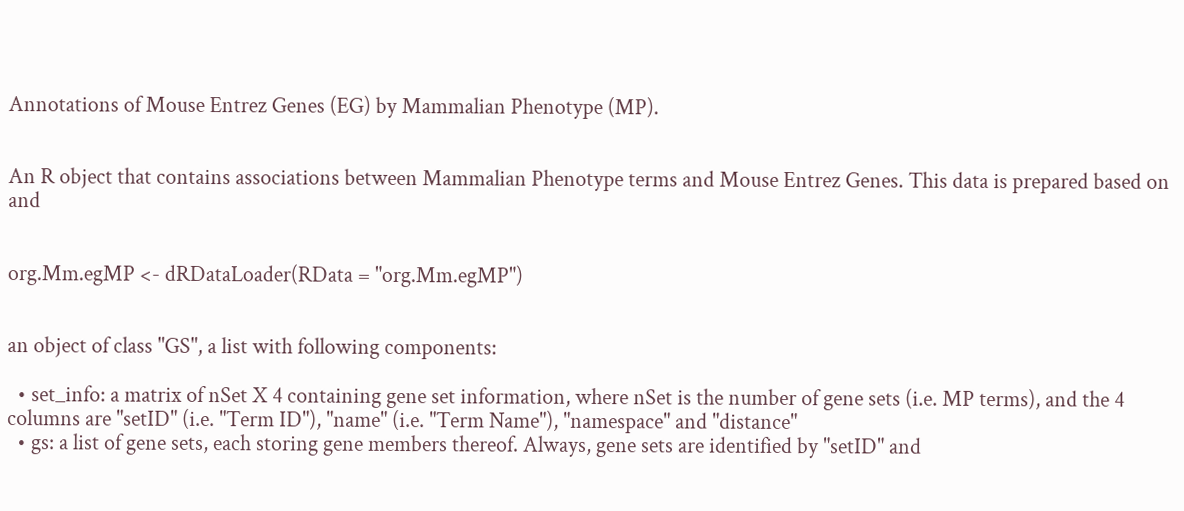Annotations of Mouse Entrez Genes (EG) by Mammalian Phenotype (MP).


An R object that contains associations between Mammalian Phenotype terms and Mouse Entrez Genes. This data is prepared based on and


org.Mm.egMP <- dRDataLoader(RData = "org.Mm.egMP")


an object of class "GS", a list with following components:

  • set_info: a matrix of nSet X 4 containing gene set information, where nSet is the number of gene sets (i.e. MP terms), and the 4 columns are "setID" (i.e. "Term ID"), "name" (i.e. "Term Name"), "namespace" and "distance"
  • gs: a list of gene sets, each storing gene members thereof. Always, gene sets are identified by "setID" and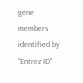gene members identified by "Entrez ID"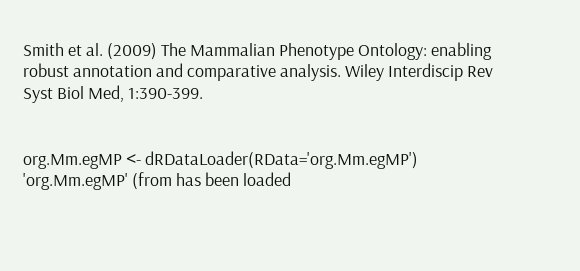Smith et al. (2009) The Mammalian Phenotype Ontology: enabling robust annotation and comparative analysis. Wiley Interdiscip Rev Syst Biol Med, 1:390-399.


org.Mm.egMP <- dRDataLoader(RData='org.Mm.egMP')
'org.Mm.egMP' (from has been loaded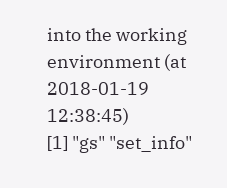into the working environment (at 2018-01-19 12:38:45)
[1] "gs" "set_info"